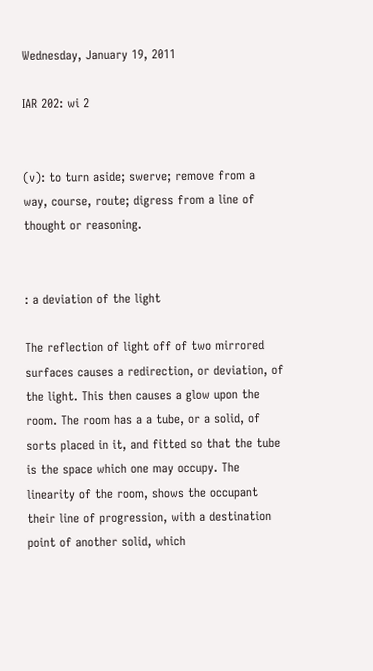Wednesday, January 19, 2011

IAR 202: wi 2


(v): to turn aside; swerve; remove from a way, course, route; digress from a line of thought or reasoning.


: a deviation of the light

The reflection of light off of two mirrored surfaces causes a redirection, or deviation, of the light. This then causes a glow upon the room. The room has a a tube, or a solid, of sorts placed in it, and fitted so that the tube is the space which one may occupy. The linearity of the room, shows the occupant their line of progression, with a destination point of another solid, which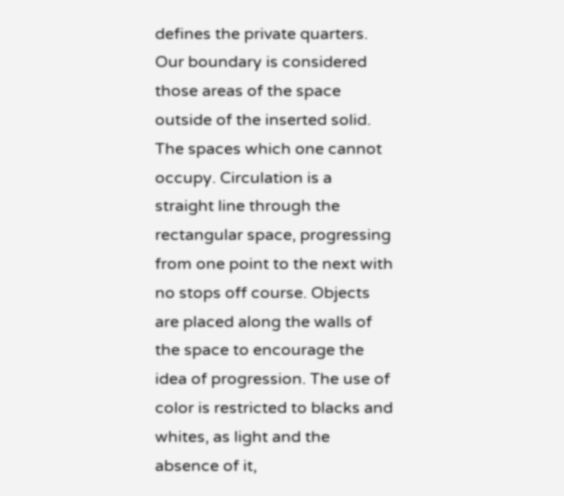defines the private quarters. Our boundary is considered those areas of the space outside of the inserted solid. The spaces which one cannot occupy. Circulation is a straight line through the rectangular space, progressing from one point to the next with no stops off course. Objects are placed along the walls of the space to encourage the idea of progression. The use of color is restricted to blacks and whites, as light and the absence of it,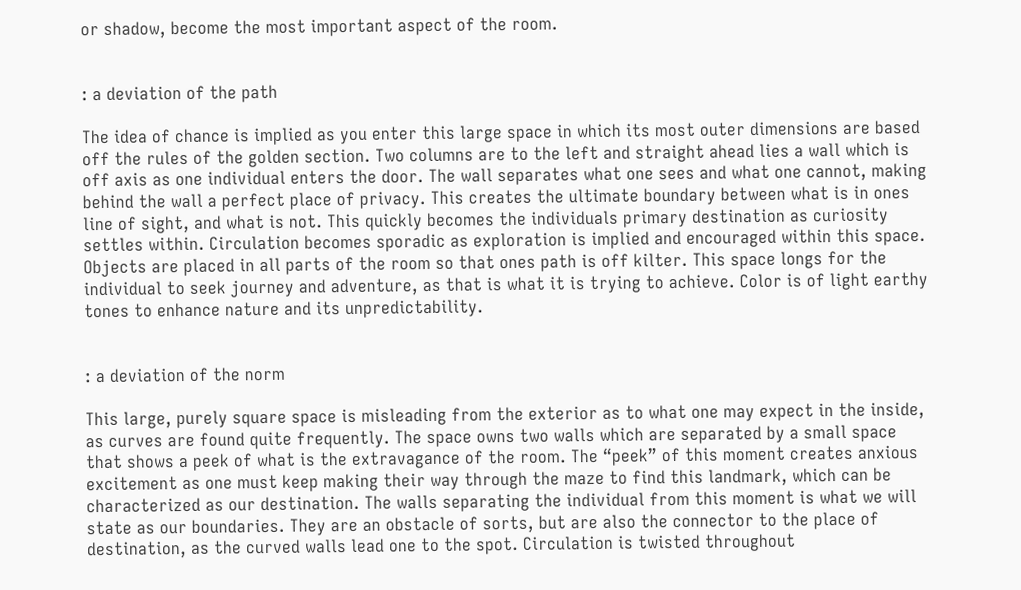or shadow, become the most important aspect of the room.


: a deviation of the path

The idea of chance is implied as you enter this large space in which its most outer dimensions are based off the rules of the golden section. Two columns are to the left and straight ahead lies a wall which is off axis as one individual enters the door. The wall separates what one sees and what one cannot, making behind the wall a perfect place of privacy. This creates the ultimate boundary between what is in ones line of sight, and what is not. This quickly becomes the individuals primary destination as curiosity settles within. Circulation becomes sporadic as exploration is implied and encouraged within this space. Objects are placed in all parts of the room so that ones path is off kilter. This space longs for the individual to seek journey and adventure, as that is what it is trying to achieve. Color is of light earthy tones to enhance nature and its unpredictability.


: a deviation of the norm

This large, purely square space is misleading from the exterior as to what one may expect in the inside, as curves are found quite frequently. The space owns two walls which are separated by a small space that shows a peek of what is the extravagance of the room. The “peek” of this moment creates anxious excitement as one must keep making their way through the maze to find this landmark, which can be characterized as our destination. The walls separating the individual from this moment is what we will state as our boundaries. They are an obstacle of sorts, but are also the connector to the place of destination, as the curved walls lead one to the spot. Circulation is twisted throughout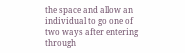the space and allow an individual to go one of two ways after entering through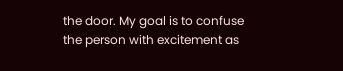the door. My goal is to confuse the person with excitement as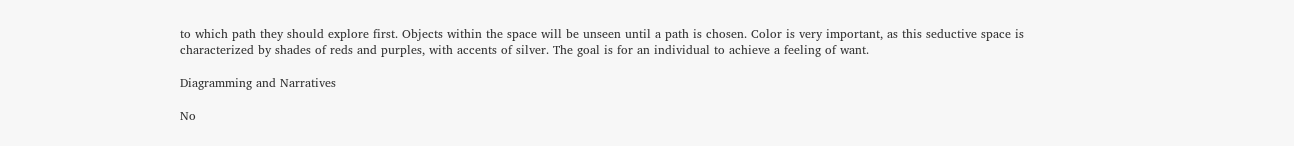to which path they should explore first. Objects within the space will be unseen until a path is chosen. Color is very important, as this seductive space is characterized by shades of reds and purples, with accents of silver. The goal is for an individual to achieve a feeling of want.

Diagramming and Narratives

No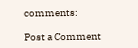comments:

Post a Comment